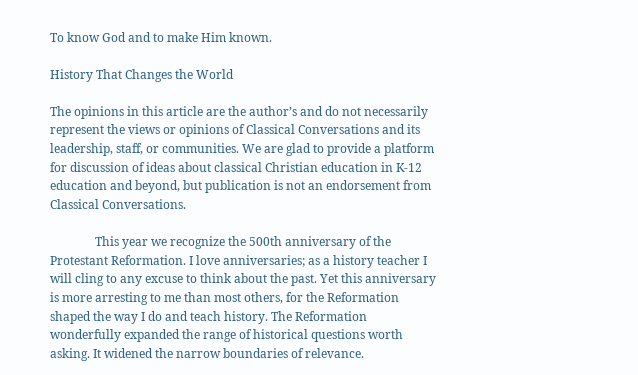To know God and to make Him known.

History That Changes the World

The opinions in this article are the author’s and do not necessarily represent the views or opinions of Classical Conversations and its leadership, staff, or communities. We are glad to provide a platform for discussion of ideas about classical Christian education in K-12 education and beyond, but publication is not an endorsement from Classical Conversations.

               This year we recognize the 500th anniversary of the Protestant Reformation. I love anniversaries; as a history teacher I will cling to any excuse to think about the past. Yet this anniversary is more arresting to me than most others, for the Reformation shaped the way I do and teach history. The Reformation wonderfully expanded the range of historical questions worth asking. It widened the narrow boundaries of relevance.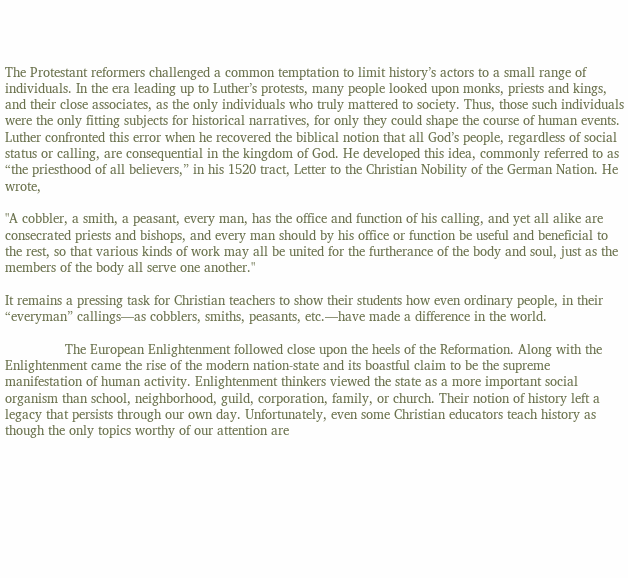The Protestant reformers challenged a common temptation to limit history’s actors to a small range of individuals. In the era leading up to Luther’s protests, many people looked upon monks, priests and kings, and their close associates, as the only individuals who truly mattered to society. Thus, those such individuals were the only fitting subjects for historical narratives, for only they could shape the course of human events. Luther confronted this error when he recovered the biblical notion that all God’s people, regardless of social status or calling, are consequential in the kingdom of God. He developed this idea, commonly referred to as “the priesthood of all believers,” in his 1520 tract, Letter to the Christian Nobility of the German Nation. He wrote,

"A cobbler, a smith, a peasant, every man, has the office and function of his calling, and yet all alike are consecrated priests and bishops, and every man should by his office or function be useful and beneficial to the rest, so that various kinds of work may all be united for the furtherance of the body and soul, just as the members of the body all serve one another."

It remains a pressing task for Christian teachers to show their students how even ordinary people, in their “everyman” callings—as cobblers, smiths, peasants, etc.—have made a difference in the world.

               The European Enlightenment followed close upon the heels of the Reformation. Along with the Enlightenment came the rise of the modern nation-state and its boastful claim to be the supreme manifestation of human activity. Enlightenment thinkers viewed the state as a more important social organism than school, neighborhood, guild, corporation, family, or church. Their notion of history left a legacy that persists through our own day. Unfortunately, even some Christian educators teach history as though the only topics worthy of our attention are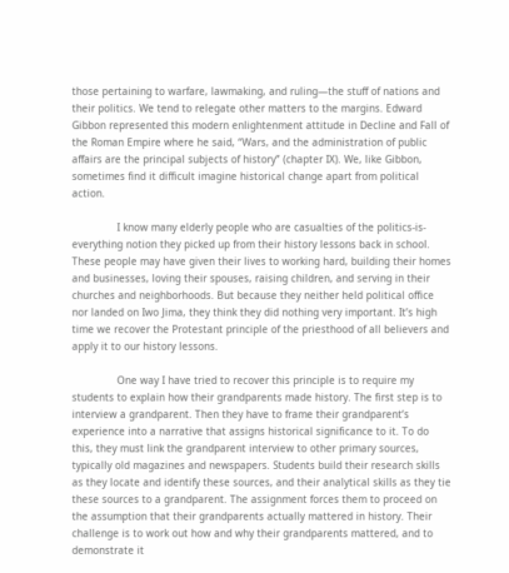those pertaining to warfare, lawmaking, and ruling—the stuff of nations and their politics. We tend to relegate other matters to the margins. Edward Gibbon represented this modern enlightenment attitude in Decline and Fall of the Roman Empire where he said, “Wars, and the administration of public affairs are the principal subjects of history” (chapter IX). We, like Gibbon, sometimes find it difficult imagine historical change apart from political action.

               I know many elderly people who are casualties of the politics-is-everything notion they picked up from their history lessons back in school. These people may have given their lives to working hard, building their homes and businesses, loving their spouses, raising children, and serving in their churches and neighborhoods. But because they neither held political office nor landed on Iwo Jima, they think they did nothing very important. It’s high time we recover the Protestant principle of the priesthood of all believers and apply it to our history lessons.

               One way I have tried to recover this principle is to require my students to explain how their grandparents made history. The first step is to interview a grandparent. Then they have to frame their grandparent’s experience into a narrative that assigns historical significance to it. To do this, they must link the grandparent interview to other primary sources, typically old magazines and newspapers. Students build their research skills as they locate and identify these sources, and their analytical skills as they tie these sources to a grandparent. The assignment forces them to proceed on the assumption that their grandparents actually mattered in history. Their challenge is to work out how and why their grandparents mattered, and to demonstrate it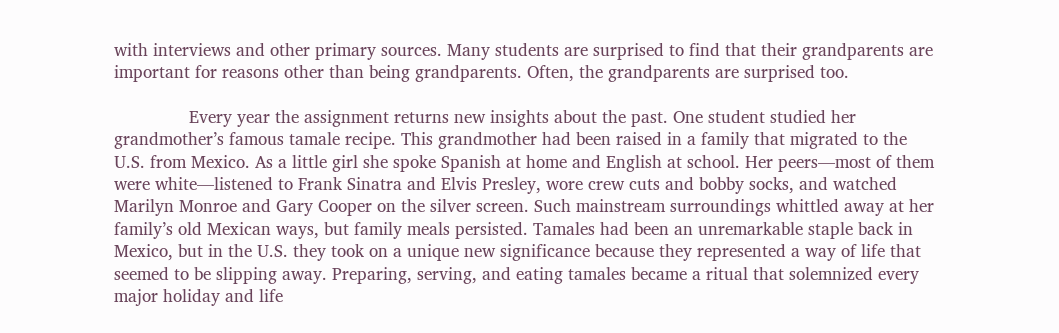with interviews and other primary sources. Many students are surprised to find that their grandparents are important for reasons other than being grandparents. Often, the grandparents are surprised too.

               Every year the assignment returns new insights about the past. One student studied her grandmother’s famous tamale recipe. This grandmother had been raised in a family that migrated to the U.S. from Mexico. As a little girl she spoke Spanish at home and English at school. Her peers—most of them were white—listened to Frank Sinatra and Elvis Presley, wore crew cuts and bobby socks, and watched Marilyn Monroe and Gary Cooper on the silver screen. Such mainstream surroundings whittled away at her family’s old Mexican ways, but family meals persisted. Tamales had been an unremarkable staple back in Mexico, but in the U.S. they took on a unique new significance because they represented a way of life that seemed to be slipping away. Preparing, serving, and eating tamales became a ritual that solemnized every major holiday and life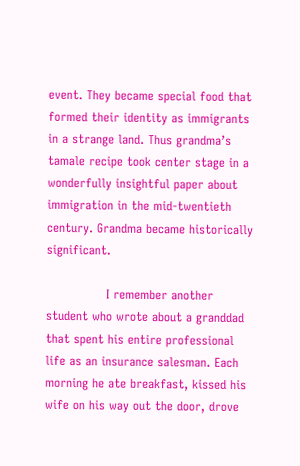event. They became special food that formed their identity as immigrants in a strange land. Thus grandma’s tamale recipe took center stage in a wonderfully insightful paper about immigration in the mid-twentieth century. Grandma became historically significant.

               I remember another student who wrote about a granddad that spent his entire professional life as an insurance salesman. Each morning he ate breakfast, kissed his wife on his way out the door, drove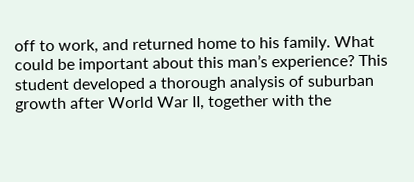off to work, and returned home to his family. What could be important about this man’s experience? This student developed a thorough analysis of suburban growth after World War II, together with the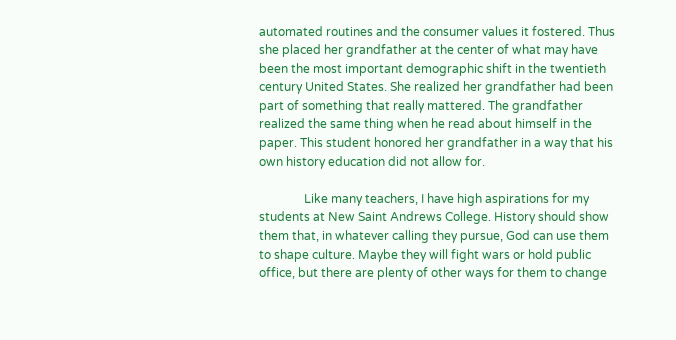automated routines and the consumer values it fostered. Thus she placed her grandfather at the center of what may have been the most important demographic shift in the twentieth century United States. She realized her grandfather had been part of something that really mattered. The grandfather realized the same thing when he read about himself in the paper. This student honored her grandfather in a way that his own history education did not allow for.

               Like many teachers, I have high aspirations for my students at New Saint Andrews College. History should show them that, in whatever calling they pursue, God can use them to shape culture. Maybe they will fight wars or hold public office, but there are plenty of other ways for them to change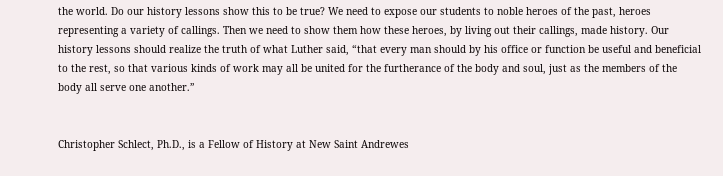the world. Do our history lessons show this to be true? We need to expose our students to noble heroes of the past, heroes representing a variety of callings. Then we need to show them how these heroes, by living out their callings, made history. Our history lessons should realize the truth of what Luther said, “that every man should by his office or function be useful and beneficial to the rest, so that various kinds of work may all be united for the furtherance of the body and soul, just as the members of the body all serve one another.”


Christopher Schlect, Ph.D., is a Fellow of History at New Saint Andrewes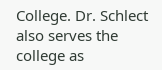College. Dr. Schlect also serves the college as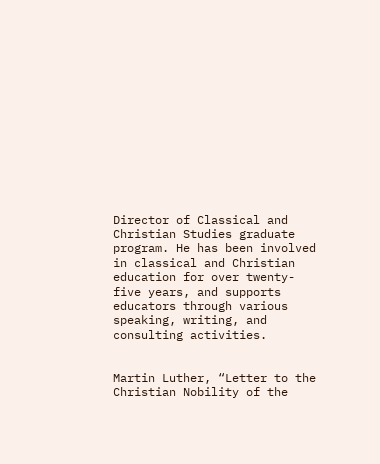Director of Classical and Christian Studies graduate program. He has been involved in classical and Christian education for over twenty-five years, and supports educators through various speaking, writing, and consulting activities.


Martin Luther, “Letter to the Christian Nobility of the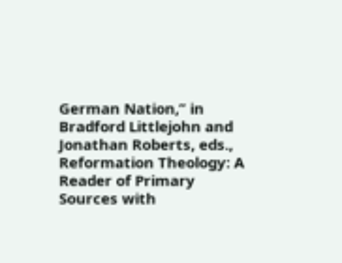German Nation,” in Bradford Littlejohn and Jonathan Roberts, eds., Reformation Theology: A Reader of Primary Sources with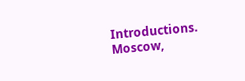Introductions. Moscow,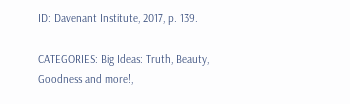ID: Davenant Institute, 2017, p. 139.

CATEGORIES: Big Ideas: Truth, Beauty, Goodness and more!,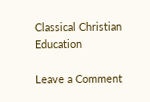Classical Christian Education

Leave a Comment